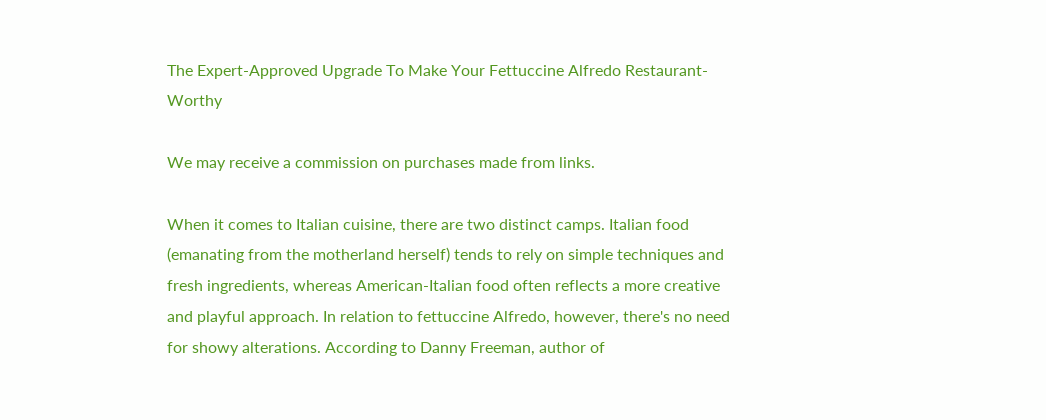The Expert-Approved Upgrade To Make Your Fettuccine Alfredo Restaurant-Worthy

We may receive a commission on purchases made from links.

When it comes to Italian cuisine, there are two distinct camps. Italian food (emanating from the motherland herself) tends to rely on simple techniques and fresh ingredients, whereas American-Italian food often reflects a more creative and playful approach. In relation to fettuccine Alfredo, however, there's no need for showy alterations. According to Danny Freeman, author of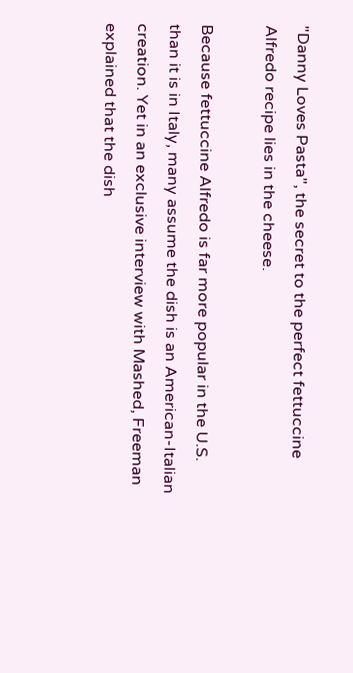"Danny Loves Pasta", the secret to the perfect fettuccine Alfredo recipe lies in the cheese.

Because fettuccine Alfredo is far more popular in the U.S. than it is in Italy, many assume the dish is an American-Italian creation. Yet in an exclusive interview with Mashed, Freeman explained that the dish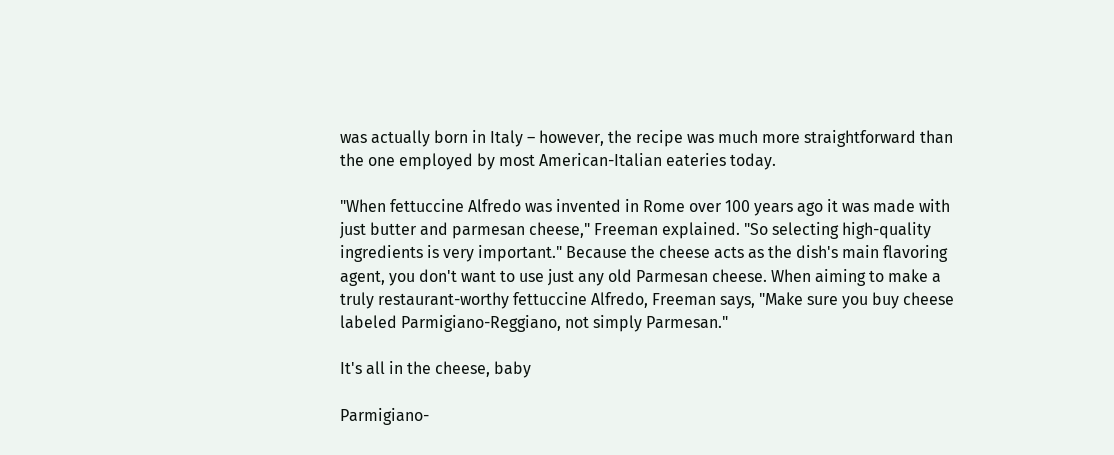was actually born in Italy – however, the recipe was much more straightforward than the one employed by most American-Italian eateries today.

"When fettuccine Alfredo was invented in Rome over 100 years ago it was made with just butter and parmesan cheese," Freeman explained. "So selecting high-quality ingredients is very important." Because the cheese acts as the dish's main flavoring agent, you don't want to use just any old Parmesan cheese. When aiming to make a truly restaurant-worthy fettuccine Alfredo, Freeman says, "Make sure you buy cheese labeled Parmigiano-Reggiano, not simply Parmesan."

It's all in the cheese, baby

Parmigiano-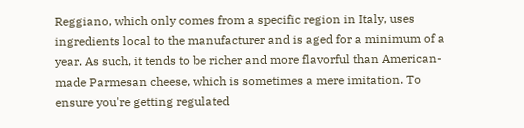Reggiano, which only comes from a specific region in Italy, uses ingredients local to the manufacturer and is aged for a minimum of a year. As such, it tends to be richer and more flavorful than American-made Parmesan cheese, which is sometimes a mere imitation. To ensure you're getting regulated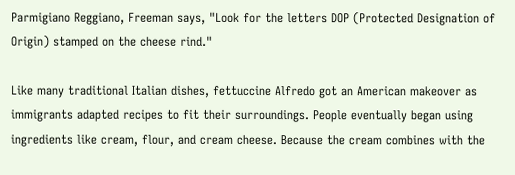Parmigiano Reggiano, Freeman says, "Look for the letters DOP (Protected Designation of Origin) stamped on the cheese rind."

Like many traditional Italian dishes, fettuccine Alfredo got an American makeover as immigrants adapted recipes to fit their surroundings. People eventually began using ingredients like cream, flour, and cream cheese. Because the cream combines with the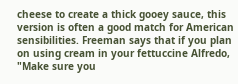cheese to create a thick gooey sauce, this version is often a good match for American sensibilities. Freeman says that if you plan on using cream in your fettuccine Alfredo, "Make sure you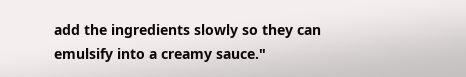add the ingredients slowly so they can emulsify into a creamy sauce."